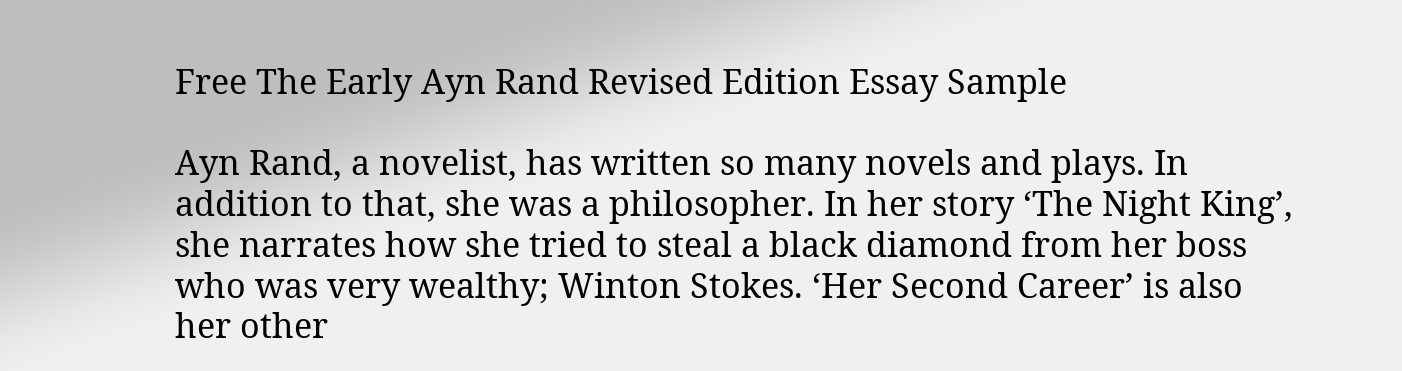Free The Early Ayn Rand Revised Edition Essay Sample

Ayn Rand, a novelist, has written so many novels and plays. In addition to that, she was a philosopher. In her story ‘The Night King’, she narrates how she tried to steal a black diamond from her boss who was very wealthy; Winton Stokes. ‘Her Second Career’ is also her other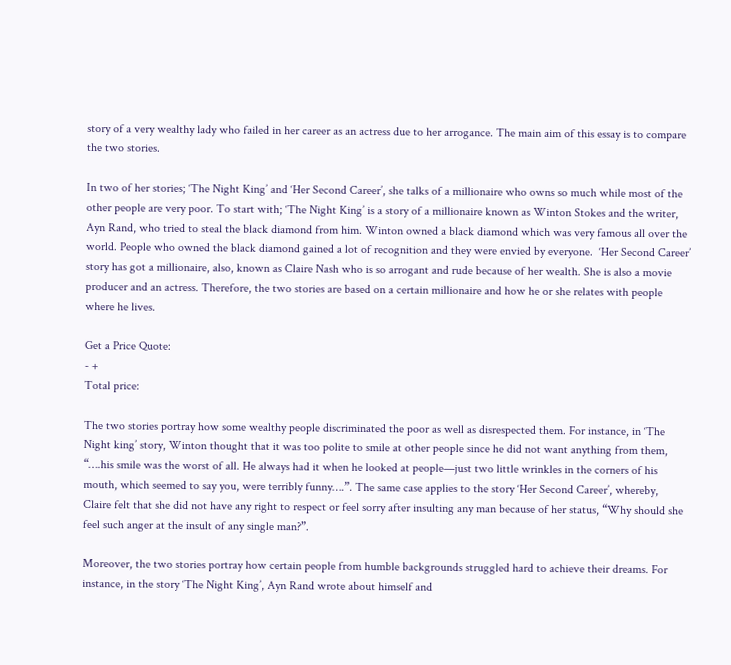story of a very wealthy lady who failed in her career as an actress due to her arrogance. The main aim of this essay is to compare the two stories.

In two of her stories; ‘The Night King’ and ‘Her Second Career’, she talks of a millionaire who owns so much while most of the other people are very poor. To start with; ‘The Night King’ is a story of a millionaire known as Winton Stokes and the writer, Ayn Rand, who tried to steal the black diamond from him. Winton owned a black diamond which was very famous all over the world. People who owned the black diamond gained a lot of recognition and they were envied by everyone.  ‘Her Second Career’ story has got a millionaire, also, known as Claire Nash who is so arrogant and rude because of her wealth. She is also a movie producer and an actress. Therefore, the two stories are based on a certain millionaire and how he or she relates with people where he lives.

Get a Price Quote:
- +
Total price:

The two stories portray how some wealthy people discriminated the poor as well as disrespected them. For instance, in ‘The Night king’ story, Winton thought that it was too polite to smile at other people since he did not want anything from them, “….his smile was the worst of all. He always had it when he looked at people—just two little wrinkles in the corners of his mouth, which seemed to say you, were terribly funny….”. The same case applies to the story ‘Her Second Career’, whereby, Claire felt that she did not have any right to respect or feel sorry after insulting any man because of her status, “Why should she feel such anger at the insult of any single man?”.

Moreover, the two stories portray how certain people from humble backgrounds struggled hard to achieve their dreams. For instance, in the story ‘The Night King’, Ayn Rand wrote about himself and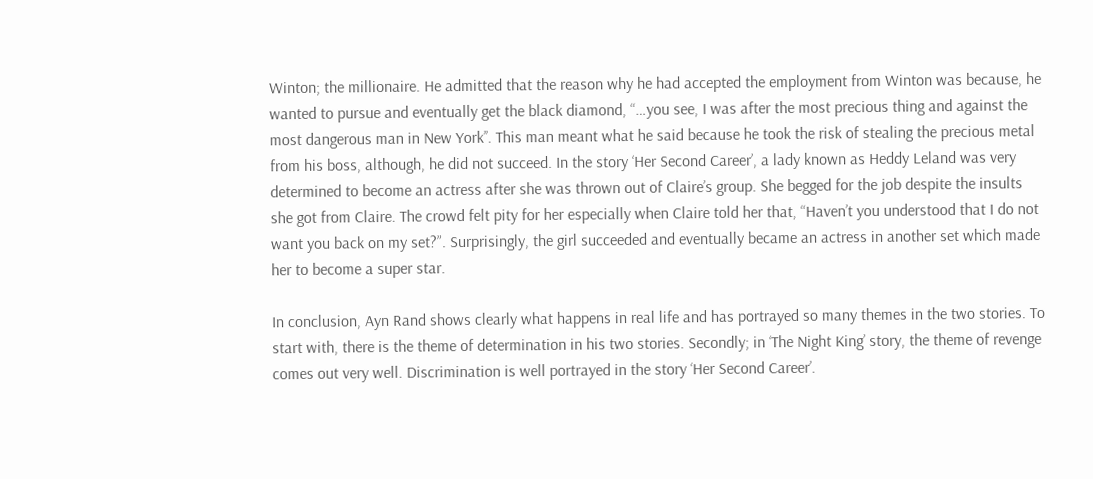Winton; the millionaire. He admitted that the reason why he had accepted the employment from Winton was because, he wanted to pursue and eventually get the black diamond, “…you see, I was after the most precious thing and against the most dangerous man in New York’’. This man meant what he said because he took the risk of stealing the precious metal from his boss, although, he did not succeed. In the story ‘Her Second Career’, a lady known as Heddy Leland was very determined to become an actress after she was thrown out of Claire’s group. She begged for the job despite the insults she got from Claire. The crowd felt pity for her especially when Claire told her that, “Haven’t you understood that I do not want you back on my set?”. Surprisingly, the girl succeeded and eventually became an actress in another set which made her to become a super star.

In conclusion, Ayn Rand shows clearly what happens in real life and has portrayed so many themes in the two stories. To start with, there is the theme of determination in his two stories. Secondly; in ‘The Night King’ story, the theme of revenge comes out very well. Discrimination is well portrayed in the story ‘Her Second Career’.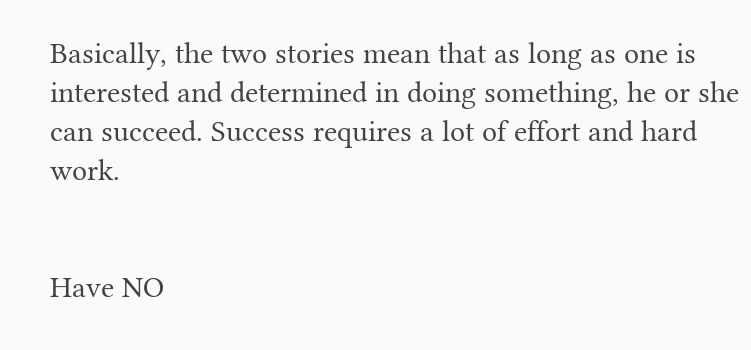Basically, the two stories mean that as long as one is interested and determined in doing something, he or she can succeed. Success requires a lot of effort and hard work.


Have NO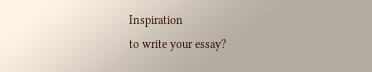Inspiration
to write your essay?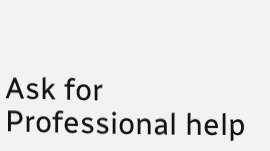Ask for Professional help